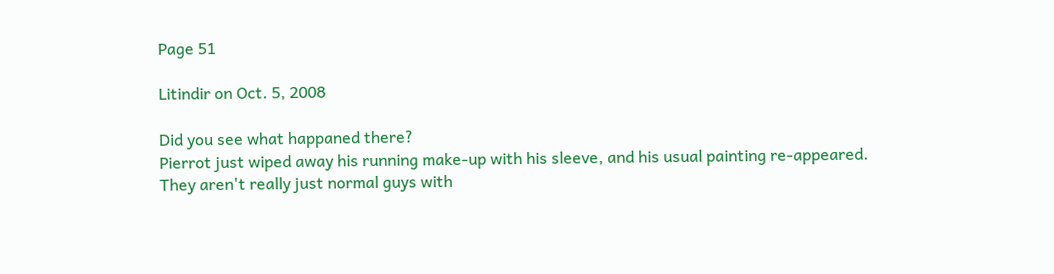Page 51

Litindir on Oct. 5, 2008

Did you see what happaned there?
Pierrot just wiped away his running make-up with his sleeve, and his usual painting re-appeared.
They aren't really just normal guys with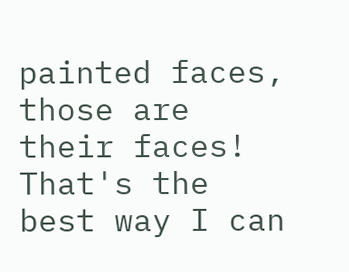painted faces, those are their faces!
That's the best way I can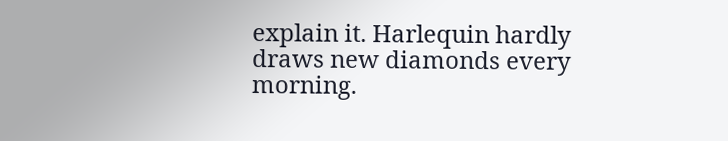explain it. Harlequin hardly draws new diamonds every morning.